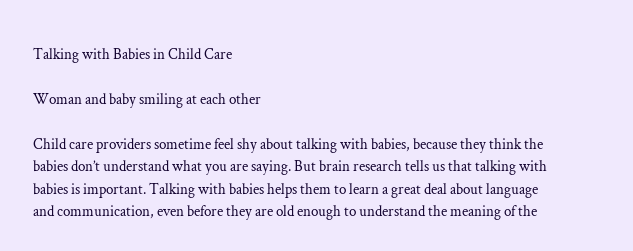Talking with Babies in Child Care

Woman and baby smiling at each other

Child care providers sometime feel shy about talking with babies, because they think the babies don’t understand what you are saying. But brain research tells us that talking with babies is important. Talking with babies helps them to learn a great deal about language and communication, even before they are old enough to understand the meaning of the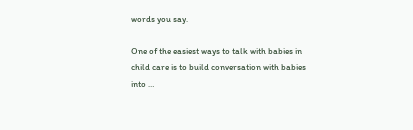words you say.

One of the easiest ways to talk with babies in child care is to build conversation with babies into …